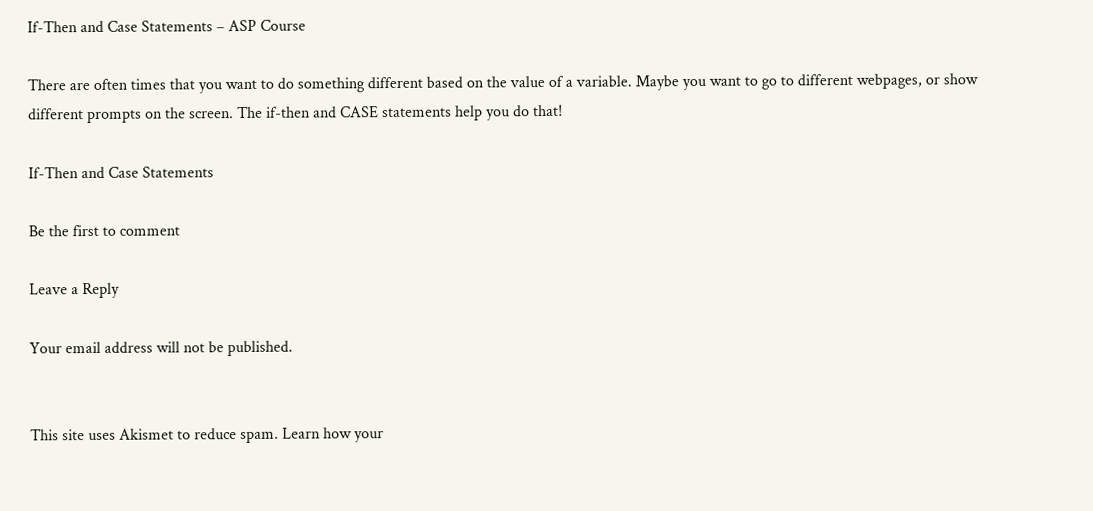If-Then and Case Statements – ASP Course

There are often times that you want to do something different based on the value of a variable. Maybe you want to go to different webpages, or show different prompts on the screen. The if-then and CASE statements help you do that!

If-Then and Case Statements

Be the first to comment

Leave a Reply

Your email address will not be published.


This site uses Akismet to reduce spam. Learn how your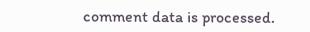comment data is processed.